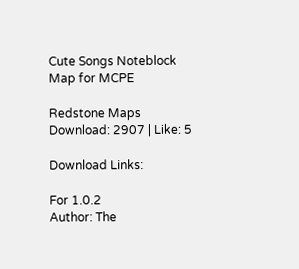Cute Songs Noteblock Map for MCPE

Redstone Maps Download: 2907 | Like: 5

Download Links:

For 1.0.2
Author: The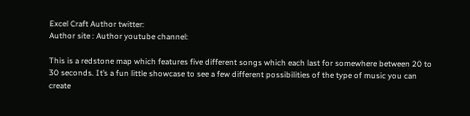Excel Craft Author twitter:
Author site : Author youtube channel:

This is a redstone map which features five different songs which each last for somewhere between 20 to 30 seconds. It’s a fun little showcase to see a few different possibilities of the type of music you can create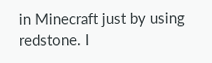in Minecraft just by using redstone. I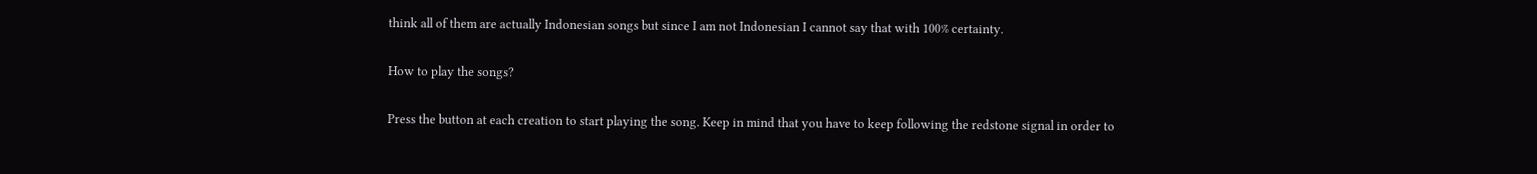think all of them are actually Indonesian songs but since I am not Indonesian I cannot say that with 100% certainty.

How to play the songs?

Press the button at each creation to start playing the song. Keep in mind that you have to keep following the redstone signal in order to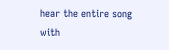hear the entire song with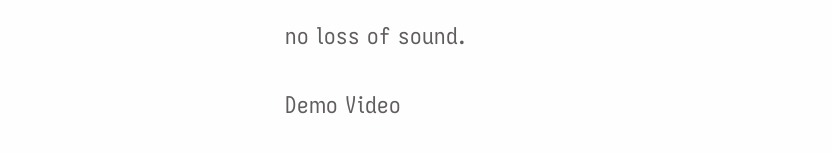no loss of sound.

Demo Video